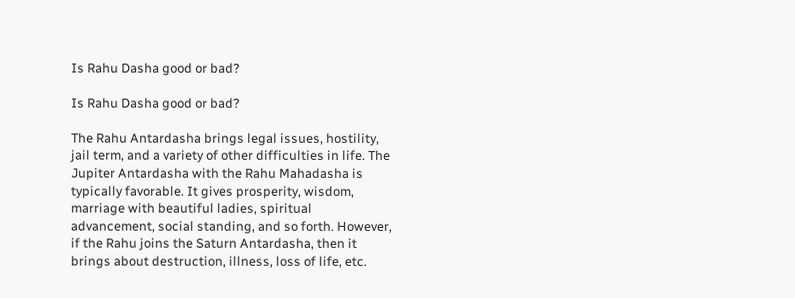Is Rahu Dasha good or bad?

Is Rahu Dasha good or bad?

The Rahu Antardasha brings legal issues, hostility, jail term, and a variety of other difficulties in life. The Jupiter Antardasha with the Rahu Mahadasha is typically favorable. It gives prosperity, wisdom, marriage with beautiful ladies, spiritual advancement, social standing, and so forth. However, if the Rahu joins the Saturn Antardasha, then it brings about destruction, illness, loss of life, etc.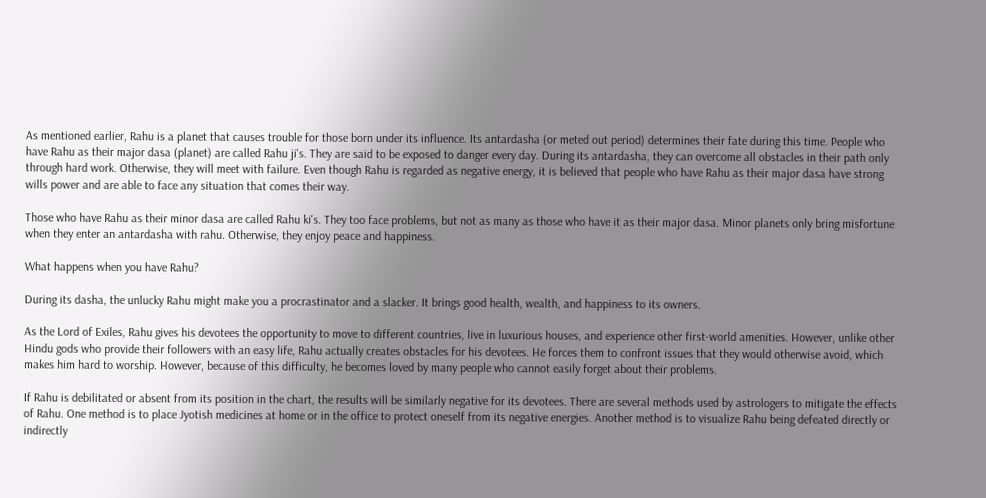As mentioned earlier, Rahu is a planet that causes trouble for those born under its influence. Its antardasha (or meted out period) determines their fate during this time. People who have Rahu as their major dasa (planet) are called Rahu ji's. They are said to be exposed to danger every day. During its antardasha, they can overcome all obstacles in their path only through hard work. Otherwise, they will meet with failure. Even though Rahu is regarded as negative energy, it is believed that people who have Rahu as their major dasa have strong wills power and are able to face any situation that comes their way.

Those who have Rahu as their minor dasa are called Rahu ki's. They too face problems, but not as many as those who have it as their major dasa. Minor planets only bring misfortune when they enter an antardasha with rahu. Otherwise, they enjoy peace and happiness.

What happens when you have Rahu?

During its dasha, the unlucky Rahu might make you a procrastinator and a slacker. It brings good health, wealth, and happiness to its owners.

As the Lord of Exiles, Rahu gives his devotees the opportunity to move to different countries, live in luxurious houses, and experience other first-world amenities. However, unlike other Hindu gods who provide their followers with an easy life, Rahu actually creates obstacles for his devotees. He forces them to confront issues that they would otherwise avoid, which makes him hard to worship. However, because of this difficulty, he becomes loved by many people who cannot easily forget about their problems.

If Rahu is debilitated or absent from its position in the chart, the results will be similarly negative for its devotees. There are several methods used by astrologers to mitigate the effects of Rahu. One method is to place Jyotish medicines at home or in the office to protect oneself from its negative energies. Another method is to visualize Rahu being defeated directly or indirectly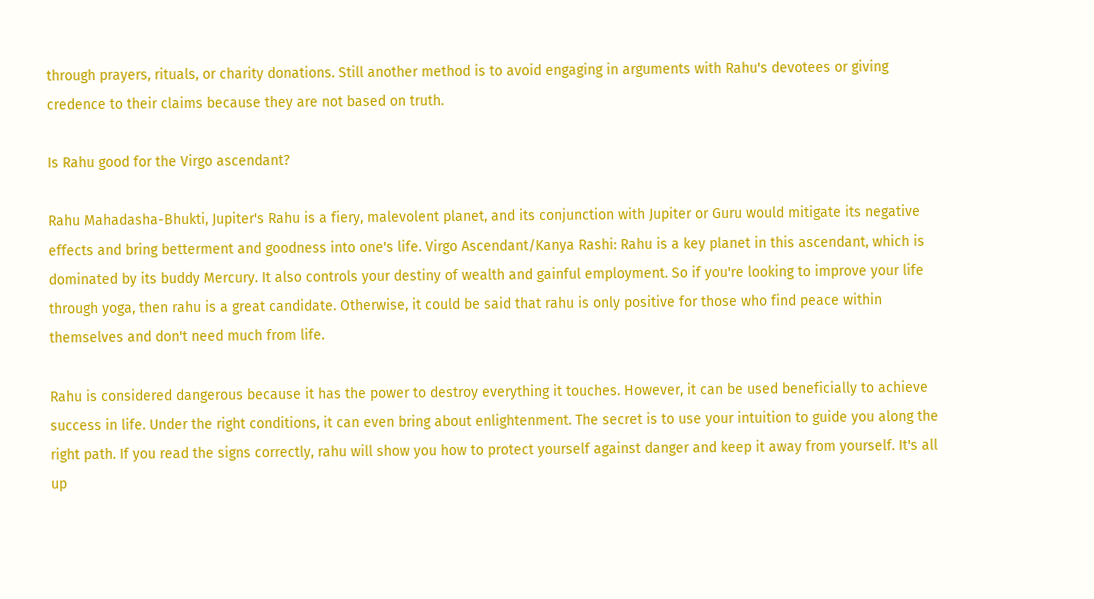through prayers, rituals, or charity donations. Still another method is to avoid engaging in arguments with Rahu's devotees or giving credence to their claims because they are not based on truth.

Is Rahu good for the Virgo ascendant?

Rahu Mahadasha-Bhukti, Jupiter's Rahu is a fiery, malevolent planet, and its conjunction with Jupiter or Guru would mitigate its negative effects and bring betterment and goodness into one's life. Virgo Ascendant/Kanya Rashi: Rahu is a key planet in this ascendant, which is dominated by its buddy Mercury. It also controls your destiny of wealth and gainful employment. So if you're looking to improve your life through yoga, then rahu is a great candidate. Otherwise, it could be said that rahu is only positive for those who find peace within themselves and don't need much from life.

Rahu is considered dangerous because it has the power to destroy everything it touches. However, it can be used beneficially to achieve success in life. Under the right conditions, it can even bring about enlightenment. The secret is to use your intuition to guide you along the right path. If you read the signs correctly, rahu will show you how to protect yourself against danger and keep it away from yourself. It's all up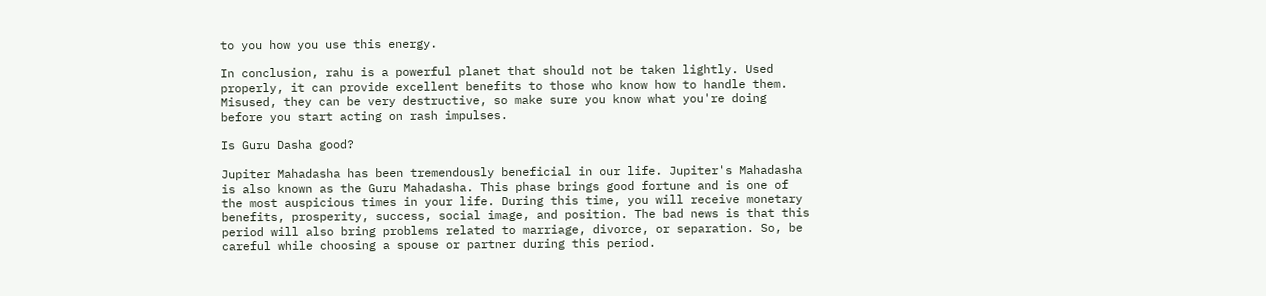to you how you use this energy.

In conclusion, rahu is a powerful planet that should not be taken lightly. Used properly, it can provide excellent benefits to those who know how to handle them. Misused, they can be very destructive, so make sure you know what you're doing before you start acting on rash impulses.

Is Guru Dasha good?

Jupiter Mahadasha has been tremendously beneficial in our life. Jupiter's Mahadasha is also known as the Guru Mahadasha. This phase brings good fortune and is one of the most auspicious times in your life. During this time, you will receive monetary benefits, prosperity, success, social image, and position. The bad news is that this period will also bring problems related to marriage, divorce, or separation. So, be careful while choosing a spouse or partner during this period.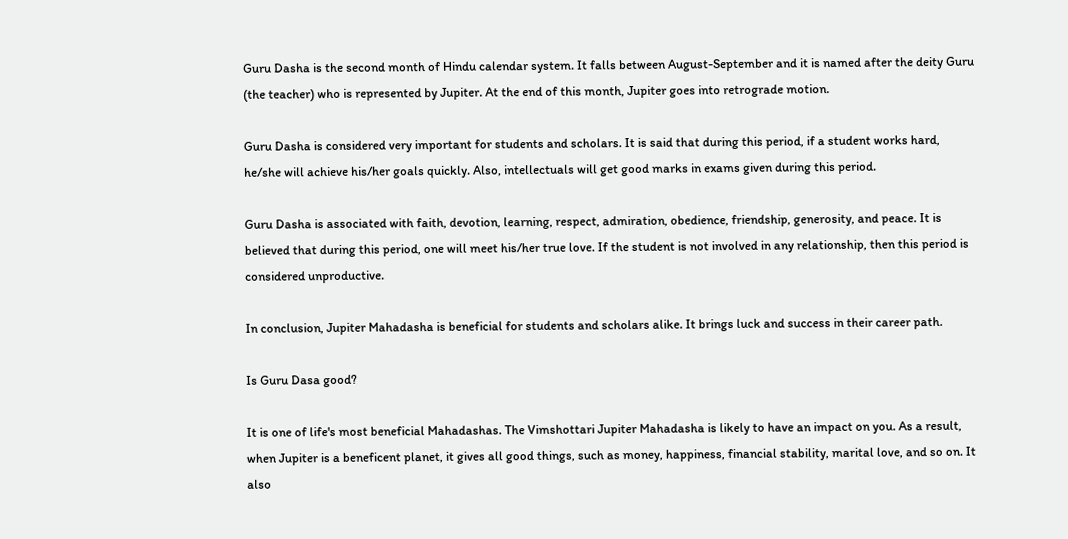Guru Dasha is the second month of Hindu calendar system. It falls between August-September and it is named after the deity Guru (the teacher) who is represented by Jupiter. At the end of this month, Jupiter goes into retrograde motion.

Guru Dasha is considered very important for students and scholars. It is said that during this period, if a student works hard, he/she will achieve his/her goals quickly. Also, intellectuals will get good marks in exams given during this period.

Guru Dasha is associated with faith, devotion, learning, respect, admiration, obedience, friendship, generosity, and peace. It is believed that during this period, one will meet his/her true love. If the student is not involved in any relationship, then this period is considered unproductive.

In conclusion, Jupiter Mahadasha is beneficial for students and scholars alike. It brings luck and success in their career path.

Is Guru Dasa good?

It is one of life's most beneficial Mahadashas. The Vimshottari Jupiter Mahadasha is likely to have an impact on you. As a result, when Jupiter is a beneficent planet, it gives all good things, such as money, happiness, financial stability, marital love, and so on. It also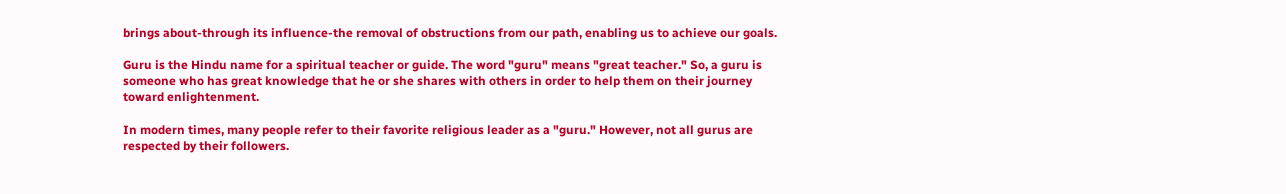brings about-through its influence-the removal of obstructions from our path, enabling us to achieve our goals.

Guru is the Hindu name for a spiritual teacher or guide. The word "guru" means "great teacher." So, a guru is someone who has great knowledge that he or she shares with others in order to help them on their journey toward enlightenment.

In modern times, many people refer to their favorite religious leader as a "guru." However, not all gurus are respected by their followers.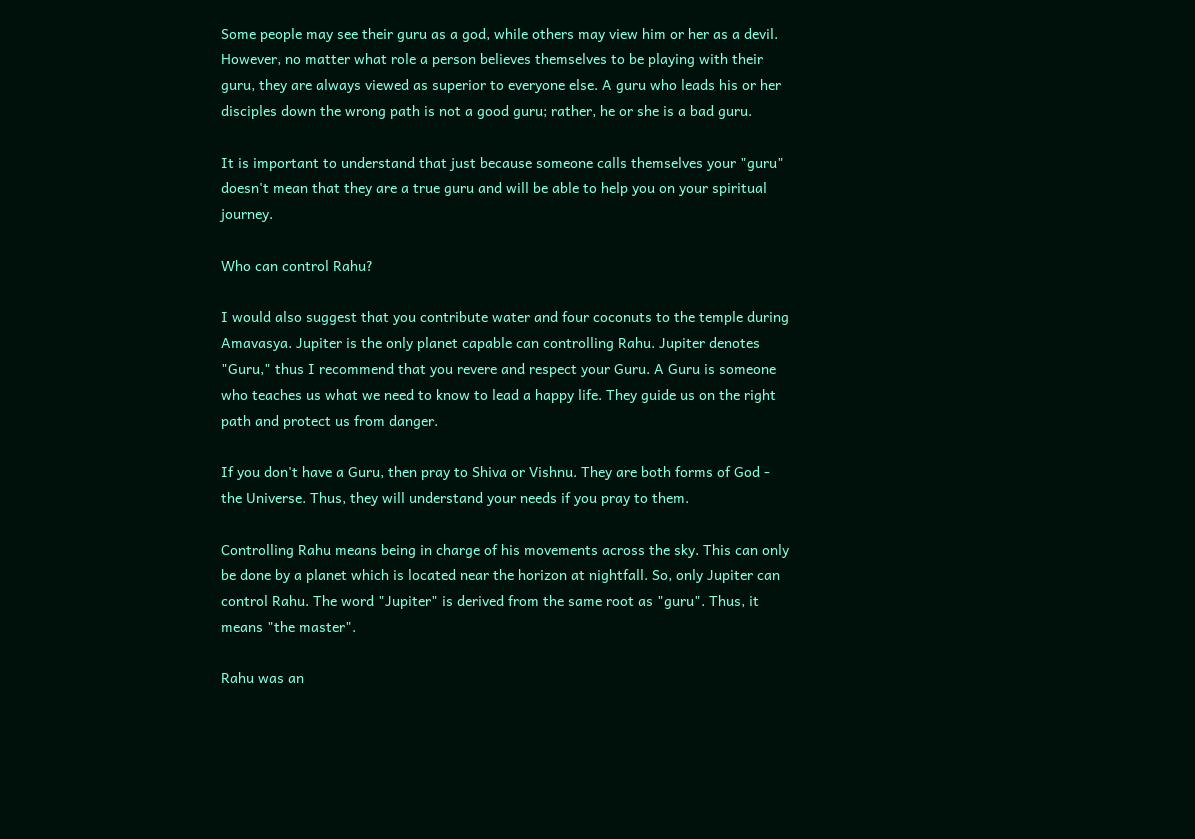Some people may see their guru as a god, while others may view him or her as a devil. However, no matter what role a person believes themselves to be playing with their guru, they are always viewed as superior to everyone else. A guru who leads his or her disciples down the wrong path is not a good guru; rather, he or she is a bad guru.

It is important to understand that just because someone calls themselves your "guru" doesn't mean that they are a true guru and will be able to help you on your spiritual journey.

Who can control Rahu?

I would also suggest that you contribute water and four coconuts to the temple during Amavasya. Jupiter is the only planet capable can controlling Rahu. Jupiter denotes "Guru," thus I recommend that you revere and respect your Guru. A Guru is someone who teaches us what we need to know to lead a happy life. They guide us on the right path and protect us from danger.

If you don't have a Guru, then pray to Shiva or Vishnu. They are both forms of God - the Universe. Thus, they will understand your needs if you pray to them.

Controlling Rahu means being in charge of his movements across the sky. This can only be done by a planet which is located near the horizon at nightfall. So, only Jupiter can control Rahu. The word "Jupiter" is derived from the same root as "guru". Thus, it means "the master".

Rahu was an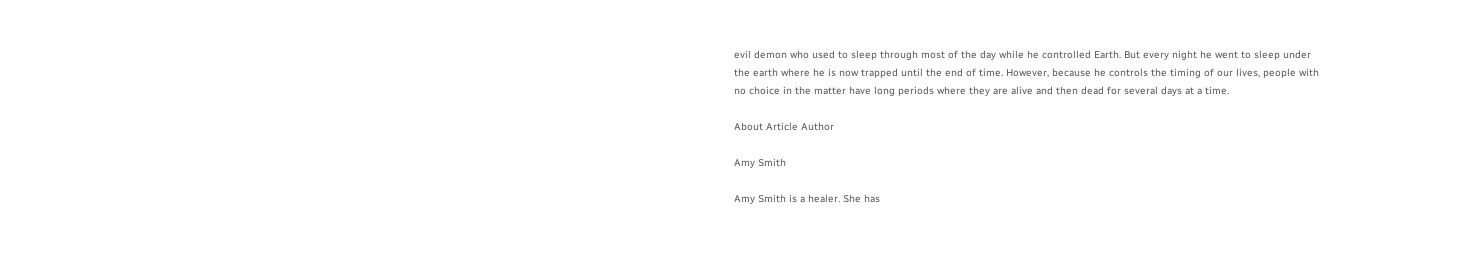evil demon who used to sleep through most of the day while he controlled Earth. But every night he went to sleep under the earth where he is now trapped until the end of time. However, because he controls the timing of our lives, people with no choice in the matter have long periods where they are alive and then dead for several days at a time.

About Article Author

Amy Smith

Amy Smith is a healer. She has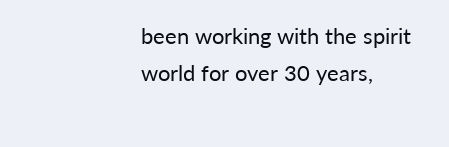been working with the spirit world for over 30 years,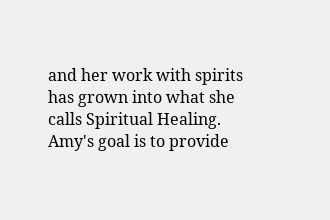and her work with spirits has grown into what she calls Spiritual Healing. Amy's goal is to provide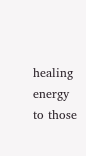healing energy to those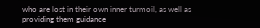who are lost in their own inner turmoil, as well as providing them guidance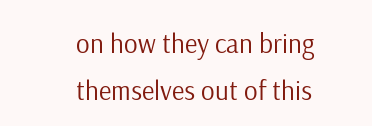on how they can bring themselves out of this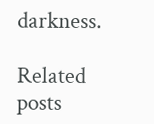darkness.

Related posts